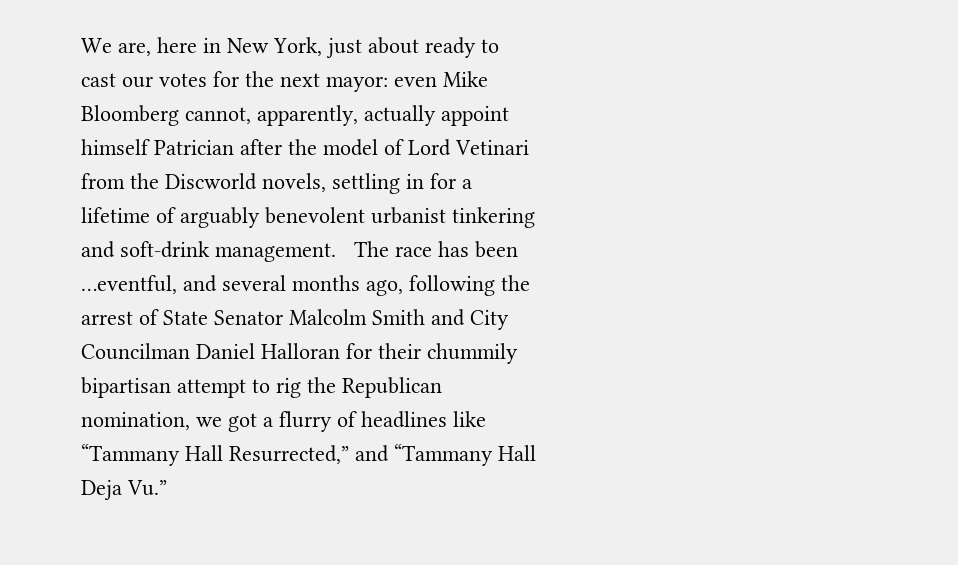We are, here in New York, just about ready to cast our votes for the next mayor: even Mike Bloomberg cannot, apparently, actually appoint himself Patrician after the model of Lord Vetinari from the Discworld novels, settling in for a lifetime of arguably benevolent urbanist tinkering and soft-drink management.   The race has been …eventful, and several months ago, following the arrest of State Senator Malcolm Smith and City Councilman Daniel Halloran for their chummily bipartisan attempt to rig the Republican nomination, we got a flurry of headlines like “Tammany Hall Resurrected,” and “Tammany Hall Deja Vu.”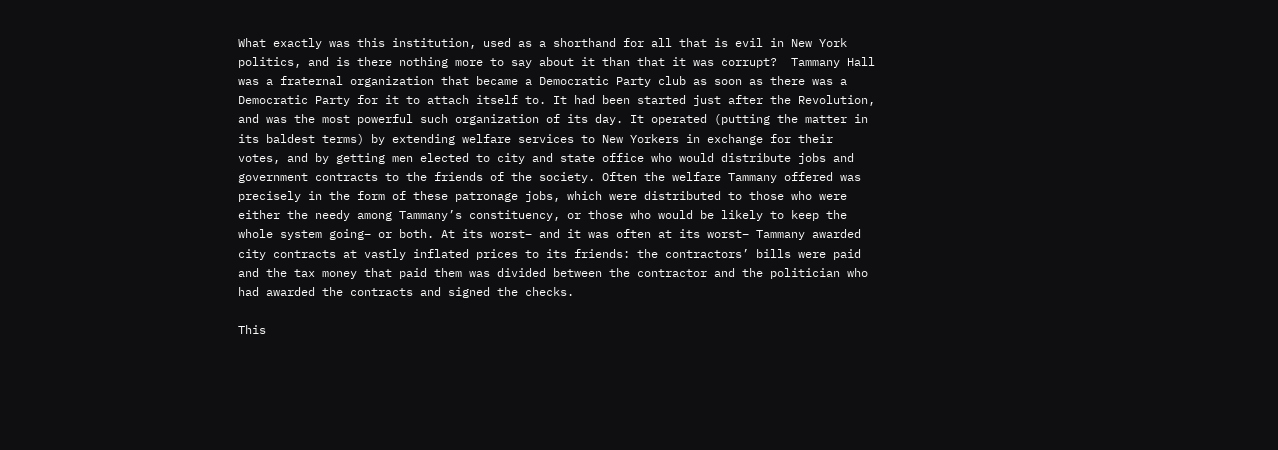What exactly was this institution, used as a shorthand for all that is evil in New York politics, and is there nothing more to say about it than that it was corrupt?  Tammany Hall was a fraternal organization that became a Democratic Party club as soon as there was a Democratic Party for it to attach itself to. It had been started just after the Revolution, and was the most powerful such organization of its day. It operated (putting the matter in its baldest terms) by extending welfare services to New Yorkers in exchange for their votes, and by getting men elected to city and state office who would distribute jobs and government contracts to the friends of the society. Often the welfare Tammany offered was precisely in the form of these patronage jobs, which were distributed to those who were either the needy among Tammany’s constituency, or those who would be likely to keep the whole system going– or both. At its worst– and it was often at its worst– Tammany awarded city contracts at vastly inflated prices to its friends: the contractors’ bills were paid and the tax money that paid them was divided between the contractor and the politician who had awarded the contracts and signed the checks.

This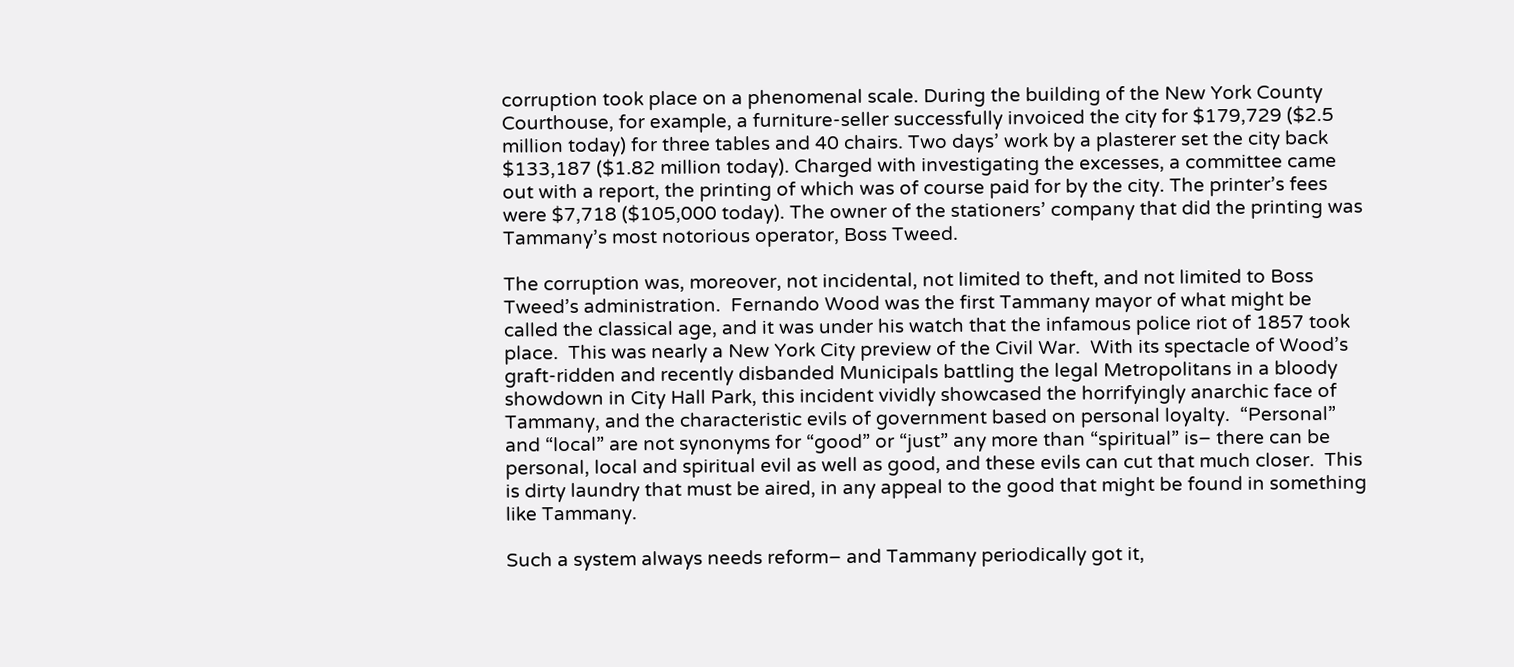corruption took place on a phenomenal scale. During the building of the New York County Courthouse, for example, a furniture-seller successfully invoiced the city for $179,729 ($2.5 million today) for three tables and 40 chairs. Two days’ work by a plasterer set the city back $133,187 ($1.82 million today). Charged with investigating the excesses, a committee came out with a report, the printing of which was of course paid for by the city. The printer’s fees were $7,718 ($105,000 today). The owner of the stationers’ company that did the printing was Tammany’s most notorious operator, Boss Tweed.

The corruption was, moreover, not incidental, not limited to theft, and not limited to Boss Tweed’s administration.  Fernando Wood was the first Tammany mayor of what might be called the classical age, and it was under his watch that the infamous police riot of 1857 took place.  This was nearly a New York City preview of the Civil War.  With its spectacle of Wood’s graft-ridden and recently disbanded Municipals battling the legal Metropolitans in a bloody showdown in City Hall Park, this incident vividly showcased the horrifyingly anarchic face of Tammany, and the characteristic evils of government based on personal loyalty.  “Personal” and “local” are not synonyms for “good” or “just” any more than “spiritual” is– there can be personal, local and spiritual evil as well as good, and these evils can cut that much closer.  This is dirty laundry that must be aired, in any appeal to the good that might be found in something like Tammany.

Such a system always needs reform– and Tammany periodically got it,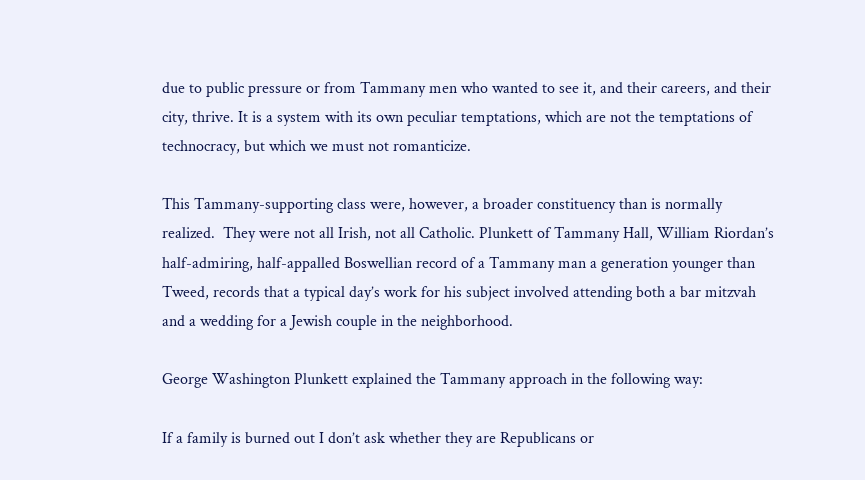due to public pressure or from Tammany men who wanted to see it, and their careers, and their city, thrive. It is a system with its own peculiar temptations, which are not the temptations of technocracy, but which we must not romanticize.

This Tammany-supporting class were, however, a broader constituency than is normally realized.  They were not all Irish, not all Catholic. Plunkett of Tammany Hall, William Riordan’s half-admiring, half-appalled Boswellian record of a Tammany man a generation younger than Tweed, records that a typical day’s work for his subject involved attending both a bar mitzvah and a wedding for a Jewish couple in the neighborhood.

George Washington Plunkett explained the Tammany approach in the following way:

If a family is burned out I don’t ask whether they are Republicans or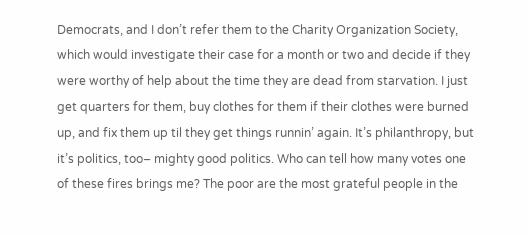Democrats, and I don’t refer them to the Charity Organization Society, which would investigate their case for a month or two and decide if they were worthy of help about the time they are dead from starvation. I just get quarters for them, buy clothes for them if their clothes were burned up, and fix them up til they get things runnin’ again. It’s philanthropy, but it’s politics, too– mighty good politics. Who can tell how many votes one of these fires brings me? The poor are the most grateful people in the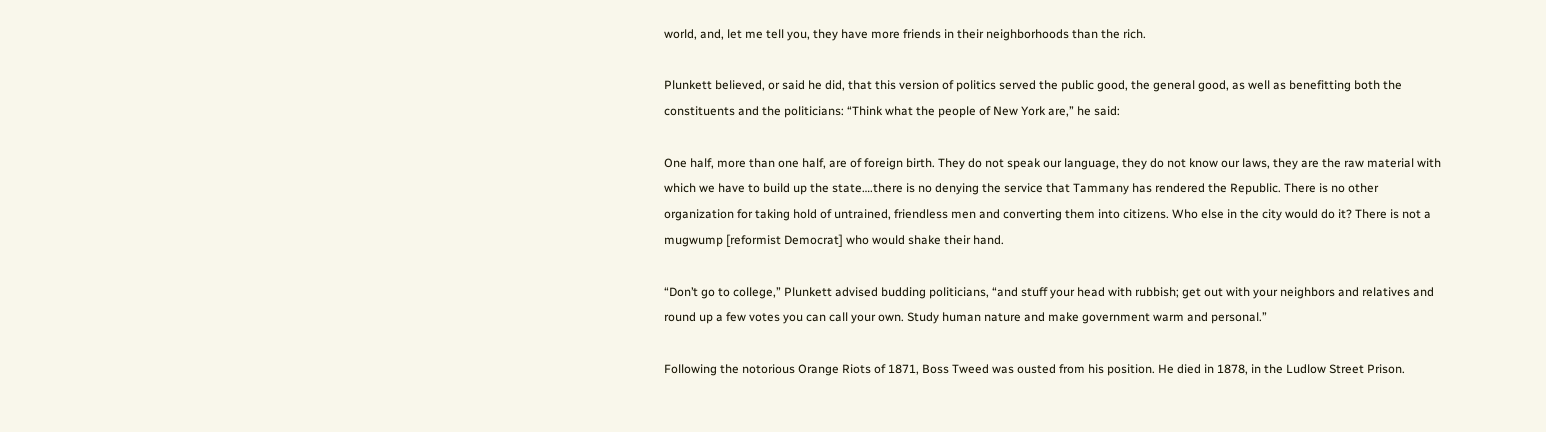world, and, let me tell you, they have more friends in their neighborhoods than the rich.

Plunkett believed, or said he did, that this version of politics served the public good, the general good, as well as benefitting both the constituents and the politicians: “Think what the people of New York are,” he said:

One half, more than one half, are of foreign birth. They do not speak our language, they do not know our laws, they are the raw material with which we have to build up the state….there is no denying the service that Tammany has rendered the Republic. There is no other organization for taking hold of untrained, friendless men and converting them into citizens. Who else in the city would do it? There is not a mugwump [reformist Democrat] who would shake their hand.

“Don’t go to college,” Plunkett advised budding politicians, “and stuff your head with rubbish; get out with your neighbors and relatives and round up a few votes you can call your own. Study human nature and make government warm and personal.”

Following the notorious Orange Riots of 1871, Boss Tweed was ousted from his position. He died in 1878, in the Ludlow Street Prison.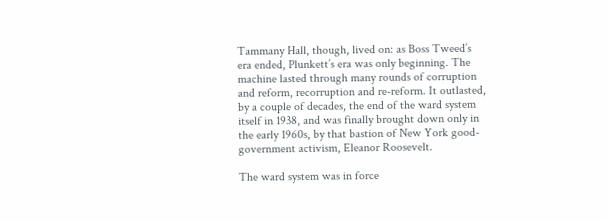Tammany Hall, though, lived on: as Boss Tweed’s era ended, Plunkett’s era was only beginning. The machine lasted through many rounds of corruption and reform, recorruption and re-reform. It outlasted, by a couple of decades, the end of the ward system itself in 1938, and was finally brought down only in the early 1960s, by that bastion of New York good-government activism, Eleanor Roosevelt.

The ward system was in force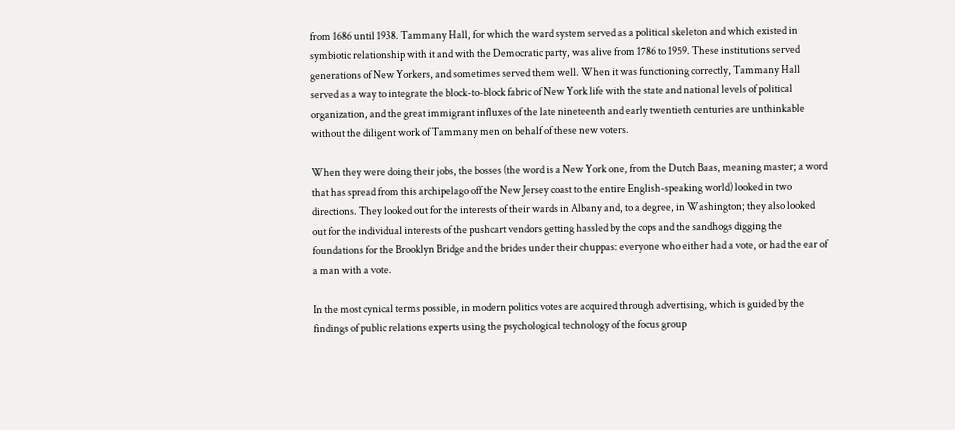from 1686 until 1938. Tammany Hall, for which the ward system served as a political skeleton and which existed in symbiotic relationship with it and with the Democratic party, was alive from 1786 to 1959. These institutions served generations of New Yorkers, and sometimes served them well. When it was functioning correctly, Tammany Hall served as a way to integrate the block-to-block fabric of New York life with the state and national levels of political organization, and the great immigrant influxes of the late nineteenth and early twentieth centuries are unthinkable without the diligent work of Tammany men on behalf of these new voters.

When they were doing their jobs, the bosses (the word is a New York one, from the Dutch Baas, meaning master; a word that has spread from this archipelago off the New Jersey coast to the entire English-speaking world) looked in two directions. They looked out for the interests of their wards in Albany and, to a degree, in Washington; they also looked out for the individual interests of the pushcart vendors getting hassled by the cops and the sandhogs digging the foundations for the Brooklyn Bridge and the brides under their chuppas: everyone who either had a vote, or had the ear of a man with a vote.

In the most cynical terms possible, in modern politics votes are acquired through advertising, which is guided by the findings of public relations experts using the psychological technology of the focus group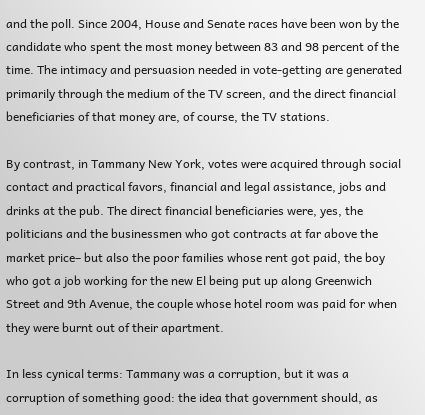and the poll. Since 2004, House and Senate races have been won by the candidate who spent the most money between 83 and 98 percent of the time. The intimacy and persuasion needed in vote-getting are generated primarily through the medium of the TV screen, and the direct financial beneficiaries of that money are, of course, the TV stations.

By contrast, in Tammany New York, votes were acquired through social contact and practical favors, financial and legal assistance, jobs and drinks at the pub. The direct financial beneficiaries were, yes, the politicians and the businessmen who got contracts at far above the market price– but also the poor families whose rent got paid, the boy who got a job working for the new El being put up along Greenwich Street and 9th Avenue, the couple whose hotel room was paid for when they were burnt out of their apartment.

In less cynical terms: Tammany was a corruption, but it was a corruption of something good: the idea that government should, as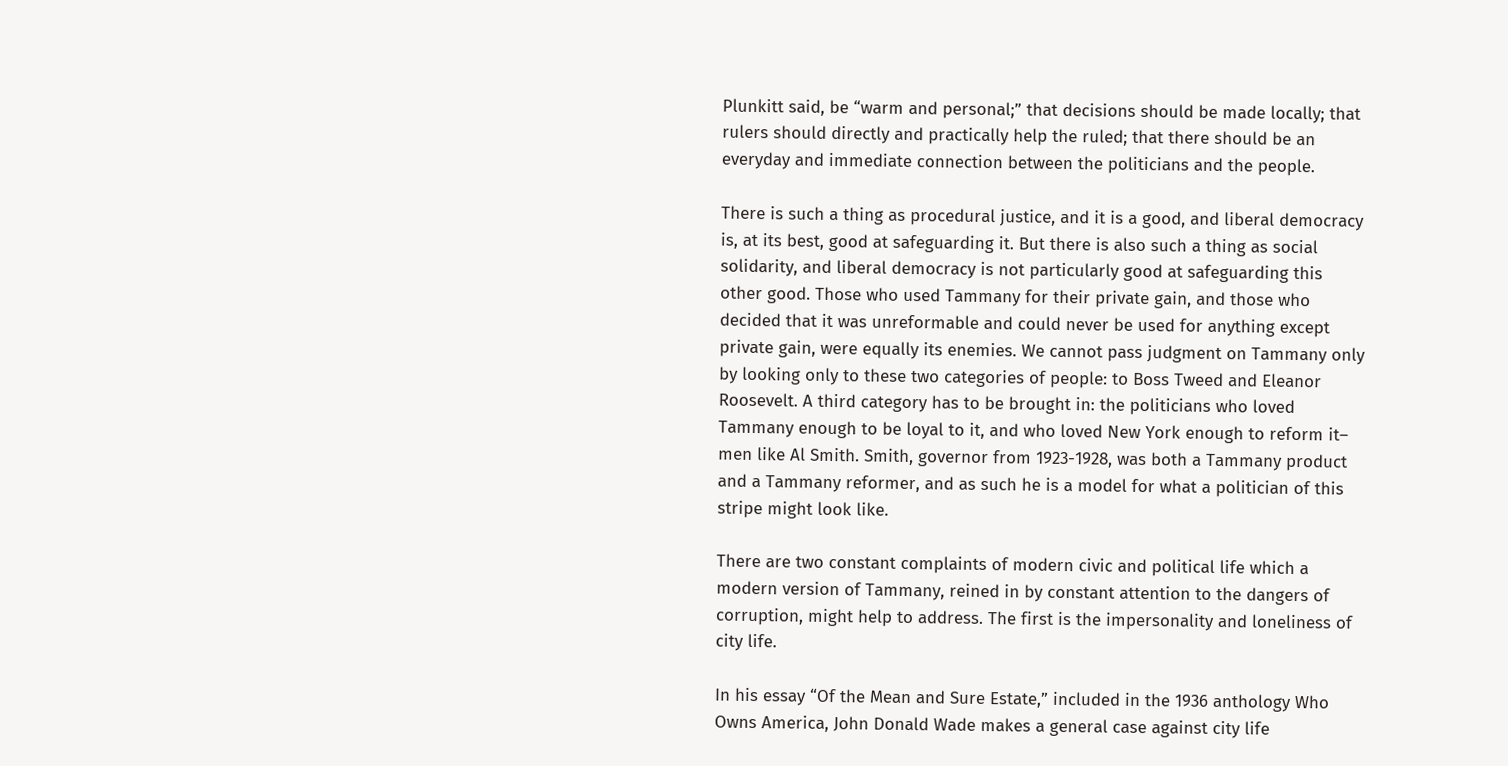Plunkitt said, be “warm and personal;” that decisions should be made locally; that rulers should directly and practically help the ruled; that there should be an everyday and immediate connection between the politicians and the people.

There is such a thing as procedural justice, and it is a good, and liberal democracy is, at its best, good at safeguarding it. But there is also such a thing as social solidarity, and liberal democracy is not particularly good at safeguarding this other good. Those who used Tammany for their private gain, and those who decided that it was unreformable and could never be used for anything except private gain, were equally its enemies. We cannot pass judgment on Tammany only by looking only to these two categories of people: to Boss Tweed and Eleanor Roosevelt. A third category has to be brought in: the politicians who loved Tammany enough to be loyal to it, and who loved New York enough to reform it– men like Al Smith. Smith, governor from 1923-1928, was both a Tammany product and a Tammany reformer, and as such he is a model for what a politician of this stripe might look like.

There are two constant complaints of modern civic and political life which a modern version of Tammany, reined in by constant attention to the dangers of corruption, might help to address. The first is the impersonality and loneliness of city life.

In his essay “Of the Mean and Sure Estate,” included in the 1936 anthology Who Owns America, John Donald Wade makes a general case against city life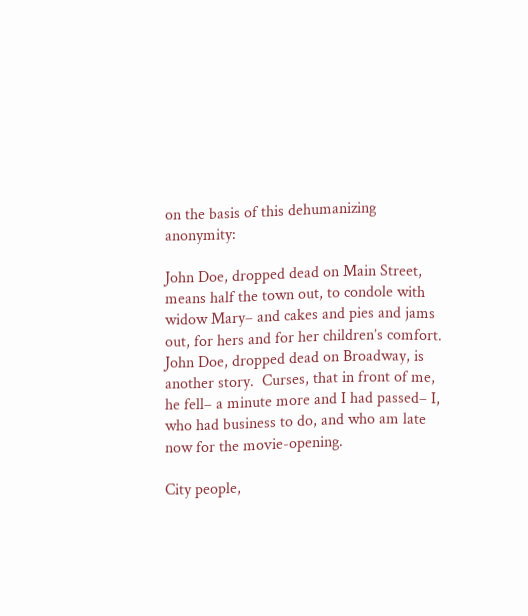on the basis of this dehumanizing anonymity:

John Doe, dropped dead on Main Street, means half the town out, to condole with widow Mary– and cakes and pies and jams out, for hers and for her children’s comfort.  John Doe, dropped dead on Broadway, is another story.  Curses, that in front of me, he fell– a minute more and I had passed– I, who had business to do, and who am late now for the movie-opening.

City people,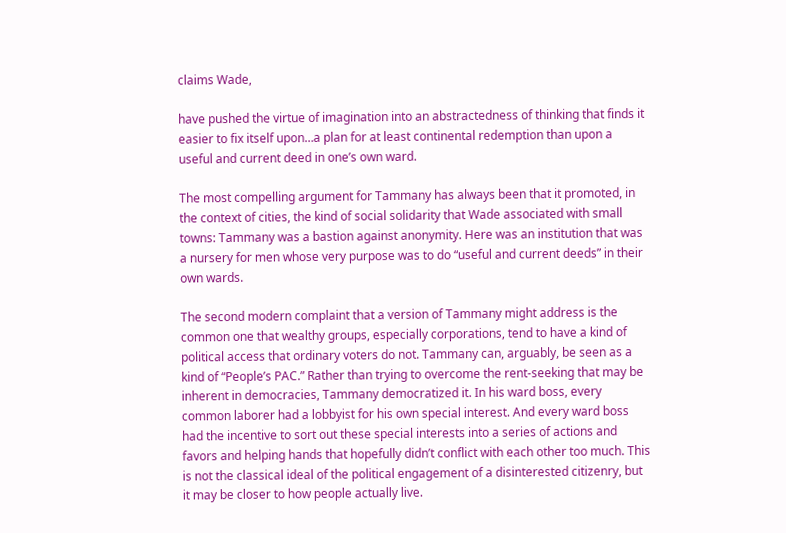claims Wade,

have pushed the virtue of imagination into an abstractedness of thinking that finds it easier to fix itself upon…a plan for at least continental redemption than upon a useful and current deed in one’s own ward.

The most compelling argument for Tammany has always been that it promoted, in the context of cities, the kind of social solidarity that Wade associated with small towns: Tammany was a bastion against anonymity. Here was an institution that was a nursery for men whose very purpose was to do “useful and current deeds” in their own wards.

The second modern complaint that a version of Tammany might address is the common one that wealthy groups, especially corporations, tend to have a kind of political access that ordinary voters do not. Tammany can, arguably, be seen as a kind of “People’s PAC.” Rather than trying to overcome the rent-seeking that may be inherent in democracies, Tammany democratized it. In his ward boss, every common laborer had a lobbyist for his own special interest. And every ward boss had the incentive to sort out these special interests into a series of actions and favors and helping hands that hopefully didn’t conflict with each other too much. This is not the classical ideal of the political engagement of a disinterested citizenry, but it may be closer to how people actually live.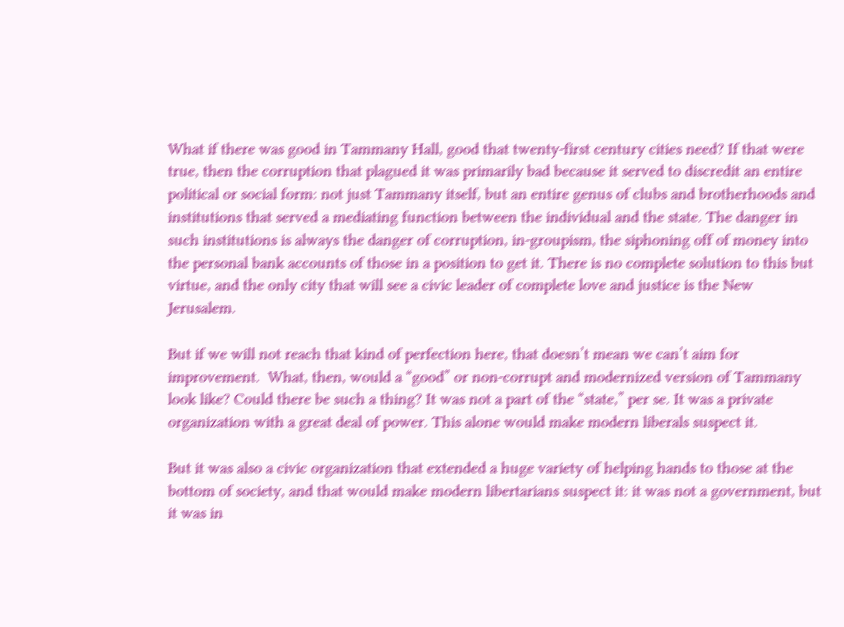What if there was good in Tammany Hall, good that twenty-first century cities need? If that were true, then the corruption that plagued it was primarily bad because it served to discredit an entire political or social form: not just Tammany itself, but an entire genus of clubs and brotherhoods and institutions that served a mediating function between the individual and the state. The danger in such institutions is always the danger of corruption, in-groupism, the siphoning off of money into the personal bank accounts of those in a position to get it. There is no complete solution to this but virtue, and the only city that will see a civic leader of complete love and justice is the New Jerusalem.

But if we will not reach that kind of perfection here, that doesn’t mean we can’t aim for improvement.  What, then, would a “good” or non-corrupt and modernized version of Tammany look like? Could there be such a thing? It was not a part of the “state,” per se. It was a private organization with a great deal of power. This alone would make modern liberals suspect it.

But it was also a civic organization that extended a huge variety of helping hands to those at the bottom of society, and that would make modern libertarians suspect it: it was not a government, but it was in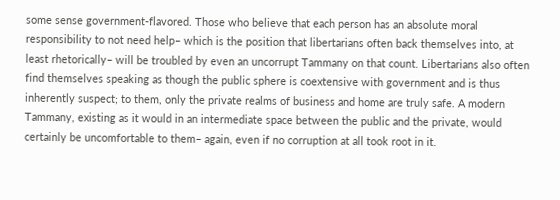some sense government-flavored. Those who believe that each person has an absolute moral responsibility to not need help– which is the position that libertarians often back themselves into, at least rhetorically– will be troubled by even an uncorrupt Tammany on that count. Libertarians also often find themselves speaking as though the public sphere is coextensive with government and is thus inherently suspect; to them, only the private realms of business and home are truly safe. A modern Tammany, existing as it would in an intermediate space between the public and the private, would certainly be uncomfortable to them– again, even if no corruption at all took root in it.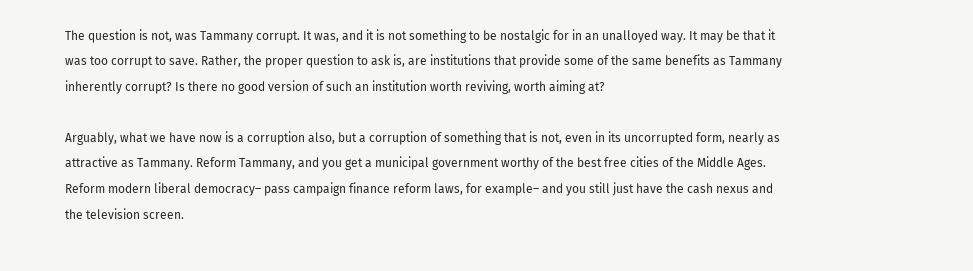The question is not, was Tammany corrupt. It was, and it is not something to be nostalgic for in an unalloyed way. It may be that it was too corrupt to save. Rather, the proper question to ask is, are institutions that provide some of the same benefits as Tammany inherently corrupt? Is there no good version of such an institution worth reviving, worth aiming at?

Arguably, what we have now is a corruption also, but a corruption of something that is not, even in its uncorrupted form, nearly as attractive as Tammany. Reform Tammany, and you get a municipal government worthy of the best free cities of the Middle Ages. Reform modern liberal democracy– pass campaign finance reform laws, for example– and you still just have the cash nexus and the television screen.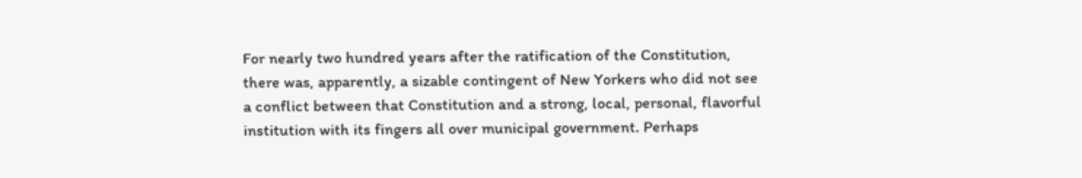For nearly two hundred years after the ratification of the Constitution, there was, apparently, a sizable contingent of New Yorkers who did not see a conflict between that Constitution and a strong, local, personal, flavorful institution with its fingers all over municipal government. Perhaps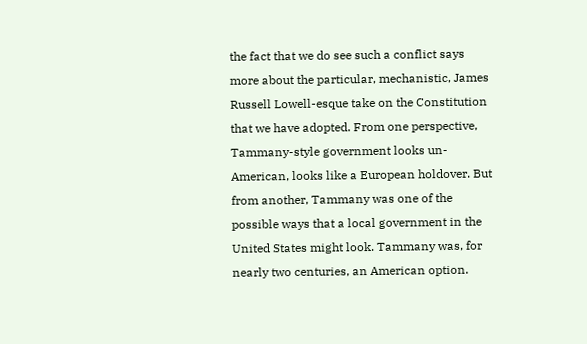the fact that we do see such a conflict says more about the particular, mechanistic, James Russell Lowell-esque take on the Constitution that we have adopted. From one perspective, Tammany-style government looks un-American, looks like a European holdover. But from another, Tammany was one of the possible ways that a local government in the United States might look. Tammany was, for nearly two centuries, an American option.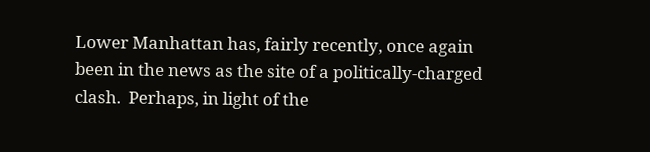Lower Manhattan has, fairly recently, once again been in the news as the site of a politically-charged clash.  Perhaps, in light of the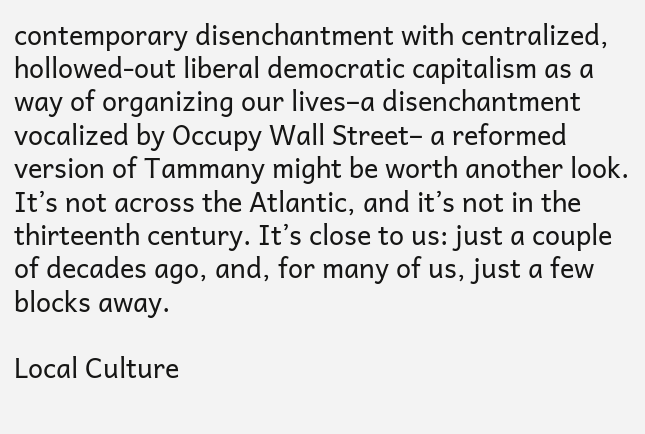contemporary disenchantment with centralized, hollowed-out liberal democratic capitalism as a way of organizing our lives–a disenchantment vocalized by Occupy Wall Street– a reformed version of Tammany might be worth another look. It’s not across the Atlantic, and it’s not in the thirteenth century. It’s close to us: just a couple of decades ago, and, for many of us, just a few blocks away.

Local Culture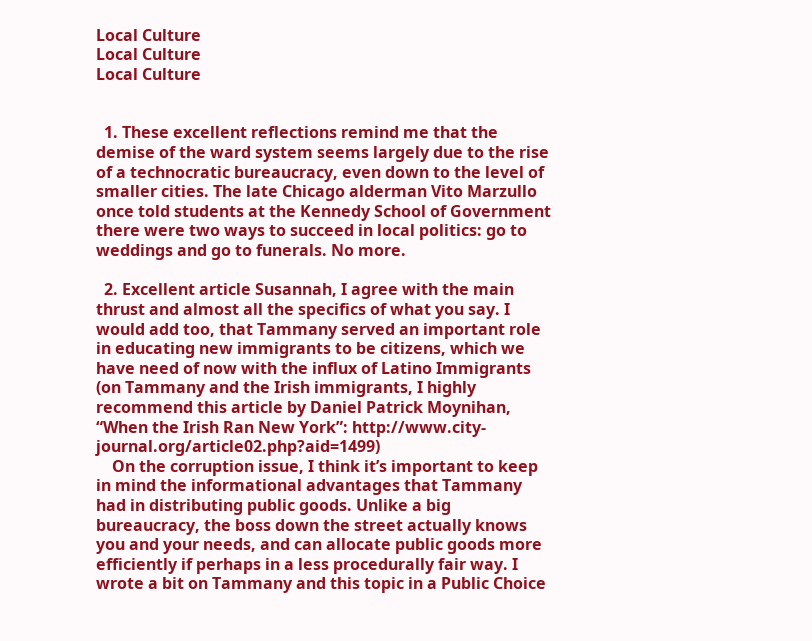Local Culture
Local Culture
Local Culture


  1. These excellent reflections remind me that the demise of the ward system seems largely due to the rise of a technocratic bureaucracy, even down to the level of smaller cities. The late Chicago alderman Vito Marzullo once told students at the Kennedy School of Government there were two ways to succeed in local politics: go to weddings and go to funerals. No more.

  2. Excellent article Susannah, I agree with the main thrust and almost all the specifics of what you say. I would add too, that Tammany served an important role in educating new immigrants to be citizens, which we have need of now with the influx of Latino Immigrants (on Tammany and the Irish immigrants, I highly recommend this article by Daniel Patrick Moynihan, “When the Irish Ran New York”: http://www.city-journal.org/article02.php?aid=1499)
    On the corruption issue, I think it’s important to keep in mind the informational advantages that Tammany had in distributing public goods. Unlike a big bureaucracy, the boss down the street actually knows you and your needs, and can allocate public goods more efficiently if perhaps in a less procedurally fair way. I wrote a bit on Tammany and this topic in a Public Choice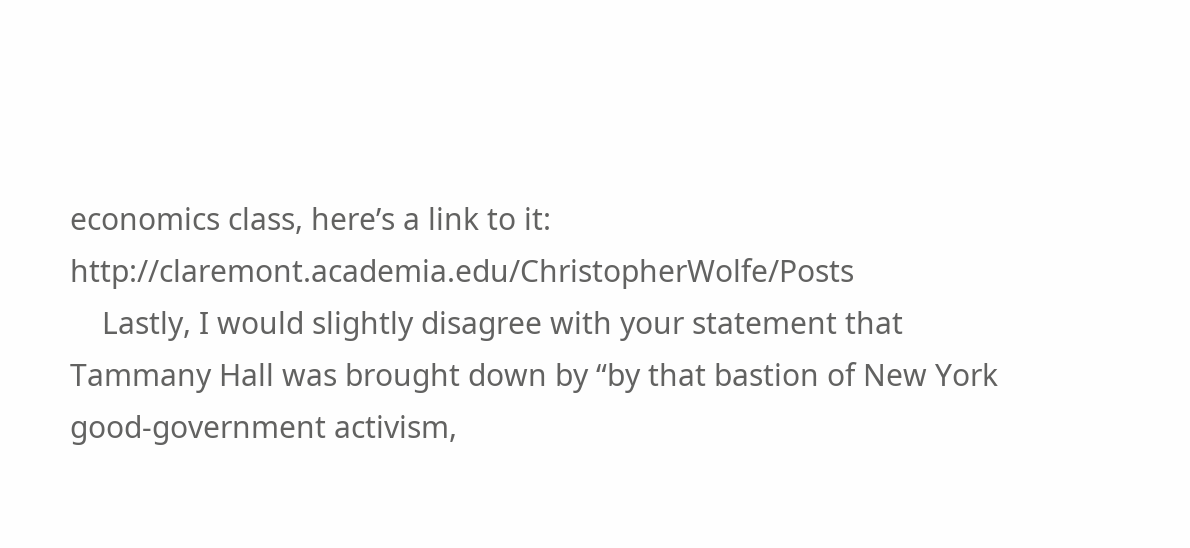economics class, here’s a link to it: http://claremont.academia.edu/ChristopherWolfe/Posts
    Lastly, I would slightly disagree with your statement that Tammany Hall was brought down by “by that bastion of New York good-government activism,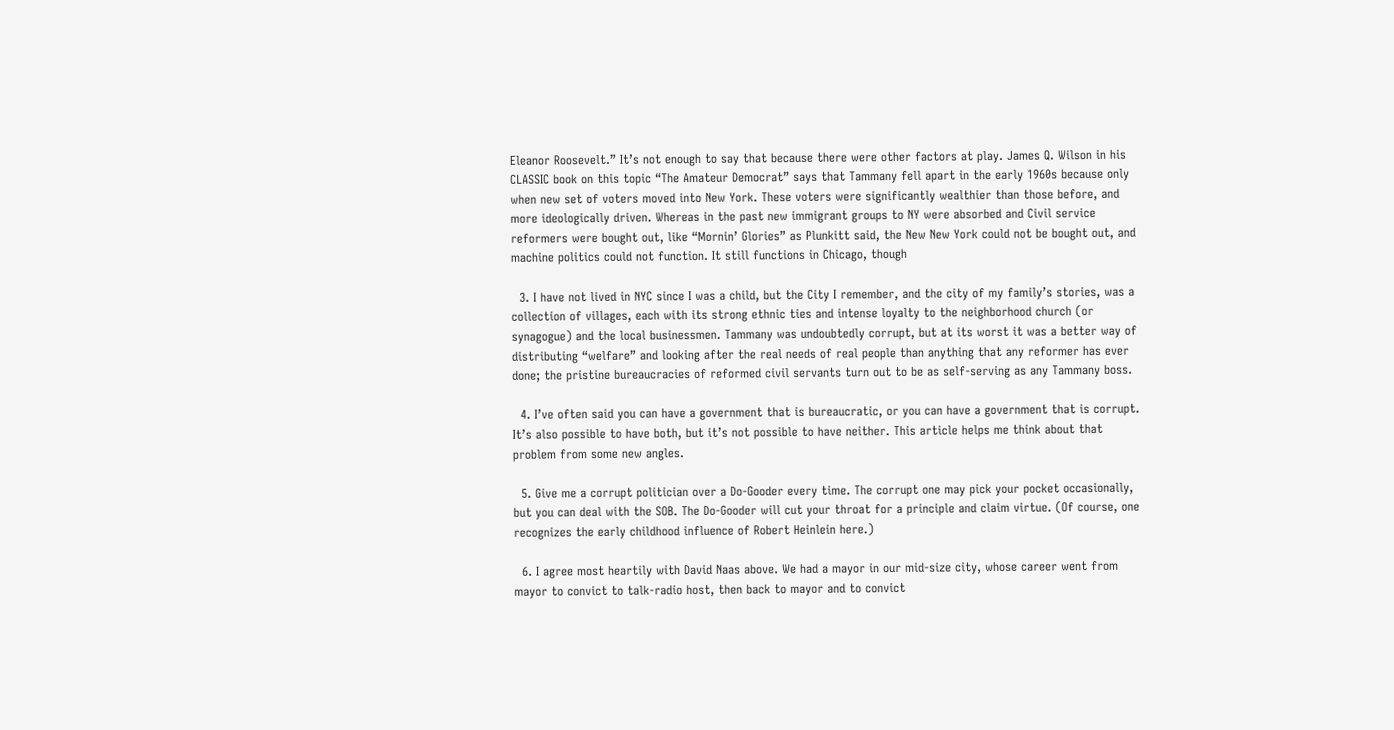Eleanor Roosevelt.” It’s not enough to say that because there were other factors at play. James Q. Wilson in his CLASSIC book on this topic “The Amateur Democrat” says that Tammany fell apart in the early 1960s because only when new set of voters moved into New York. These voters were significantly wealthier than those before, and more ideologically driven. Whereas in the past new immigrant groups to NY were absorbed and Civil service reformers were bought out, like “Mornin’ Glories” as Plunkitt said, the New New York could not be bought out, and machine politics could not function. It still functions in Chicago, though

  3. I have not lived in NYC since I was a child, but the City I remember, and the city of my family’s stories, was a collection of villages, each with its strong ethnic ties and intense loyalty to the neighborhood church (or synagogue) and the local businessmen. Tammany was undoubtedly corrupt, but at its worst it was a better way of distributing “welfare” and looking after the real needs of real people than anything that any reformer has ever done; the pristine bureaucracies of reformed civil servants turn out to be as self-serving as any Tammany boss.

  4. I’ve often said you can have a government that is bureaucratic, or you can have a government that is corrupt. It’s also possible to have both, but it’s not possible to have neither. This article helps me think about that problem from some new angles.

  5. Give me a corrupt politician over a Do-Gooder every time. The corrupt one may pick your pocket occasionally, but you can deal with the SOB. The Do-Gooder will cut your throat for a principle and claim virtue. (Of course, one recognizes the early childhood influence of Robert Heinlein here.)

  6. I agree most heartily with David Naas above. We had a mayor in our mid-size city, whose career went from mayor to convict to talk-radio host, then back to mayor and to convict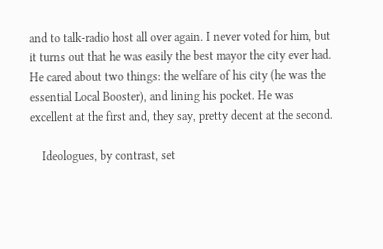and to talk-radio host all over again. I never voted for him, but it turns out that he was easily the best mayor the city ever had. He cared about two things: the welfare of his city (he was the essential Local Booster), and lining his pocket. He was excellent at the first and, they say, pretty decent at the second.

    Ideologues, by contrast, set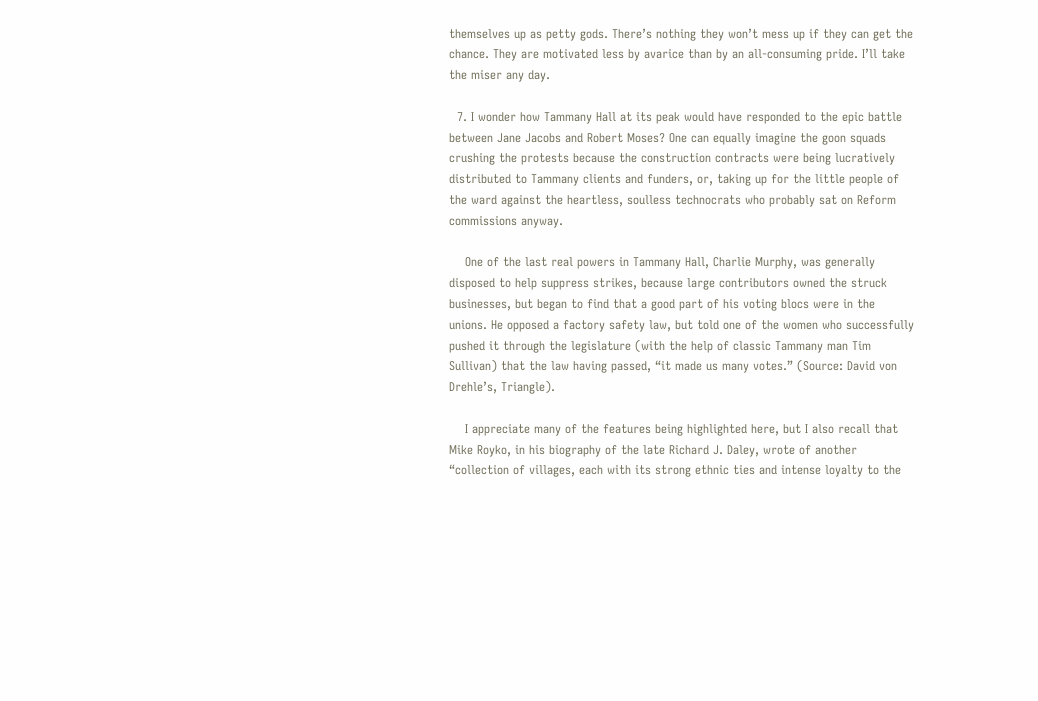themselves up as petty gods. There’s nothing they won’t mess up if they can get the chance. They are motivated less by avarice than by an all-consuming pride. I’ll take the miser any day.

  7. I wonder how Tammany Hall at its peak would have responded to the epic battle between Jane Jacobs and Robert Moses? One can equally imagine the goon squads crushing the protests because the construction contracts were being lucratively distributed to Tammany clients and funders, or, taking up for the little people of the ward against the heartless, soulless technocrats who probably sat on Reform commissions anyway.

    One of the last real powers in Tammany Hall, Charlie Murphy, was generally disposed to help suppress strikes, because large contributors owned the struck businesses, but began to find that a good part of his voting blocs were in the unions. He opposed a factory safety law, but told one of the women who successfully pushed it through the legislature (with the help of classic Tammany man Tim Sullivan) that the law having passed, “it made us many votes.” (Source: David von Drehle’s, Triangle).

    I appreciate many of the features being highlighted here, but I also recall that Mike Royko, in his biography of the late Richard J. Daley, wrote of another “collection of villages, each with its strong ethnic ties and intense loyalty to the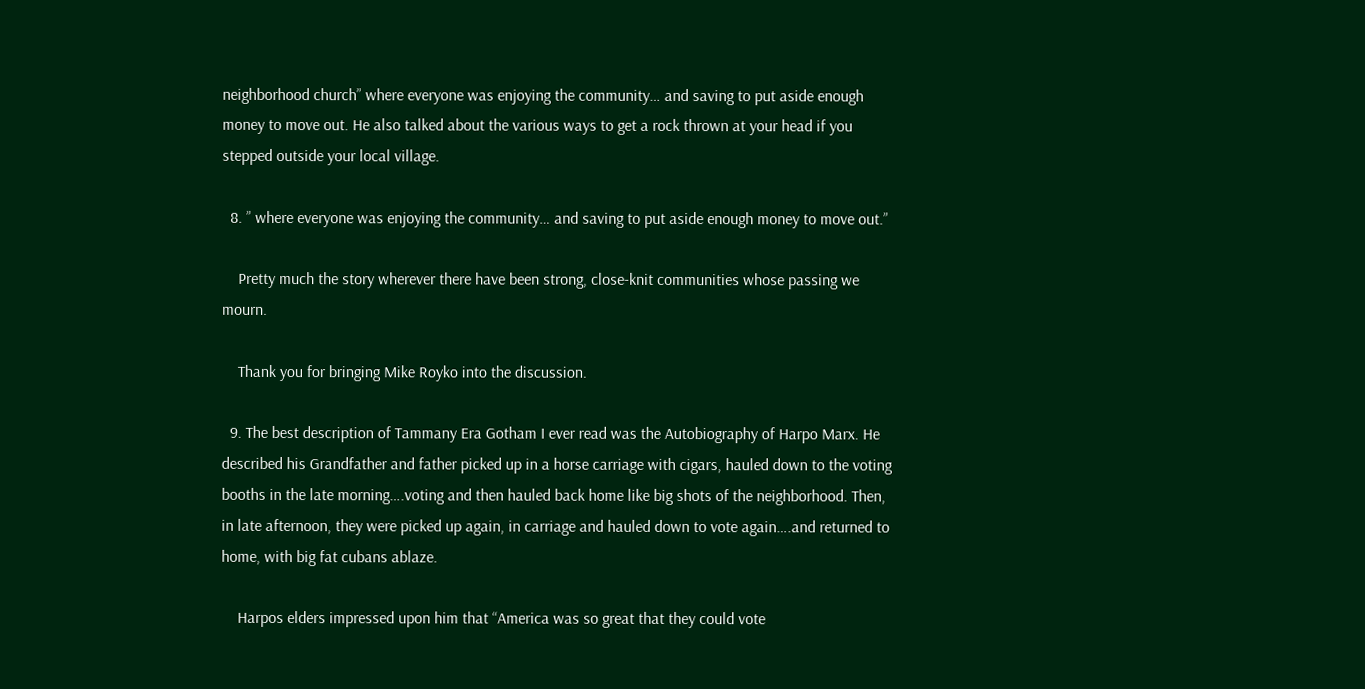neighborhood church” where everyone was enjoying the community… and saving to put aside enough money to move out. He also talked about the various ways to get a rock thrown at your head if you stepped outside your local village.

  8. ” where everyone was enjoying the community… and saving to put aside enough money to move out.”

    Pretty much the story wherever there have been strong, close-knit communities whose passing we mourn.

    Thank you for bringing Mike Royko into the discussion.

  9. The best description of Tammany Era Gotham I ever read was the Autobiography of Harpo Marx. He described his Grandfather and father picked up in a horse carriage with cigars, hauled down to the voting booths in the late morning….voting and then hauled back home like big shots of the neighborhood. Then, in late afternoon, they were picked up again, in carriage and hauled down to vote again….and returned to home, with big fat cubans ablaze.

    Harpos elders impressed upon him that “America was so great that they could vote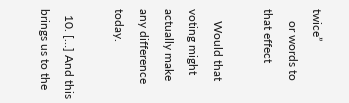twice”
    or words to that effect

    Would that voting might actually make any difference today.

  10. […] And this brings us to the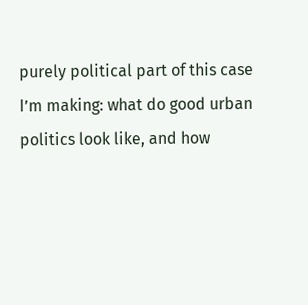purely political part of this case I’m making: what do good urban politics look like, and how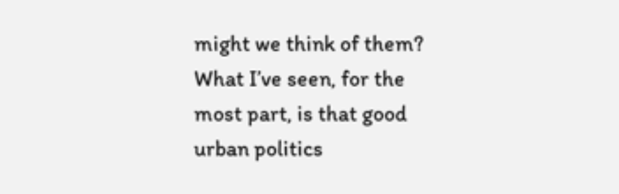might we think of them?  What I’ve seen, for the most part, is that good urban politics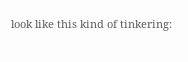look like this kind of tinkering: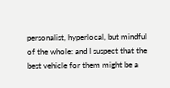personalist, hyperlocal, but mindful of the whole: and I suspect that the best vehicle for them might be a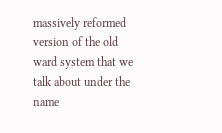massively reformed version of the old ward system that we talk about under the name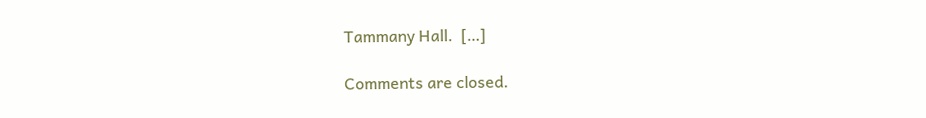Tammany Hall.  […]

Comments are closed.